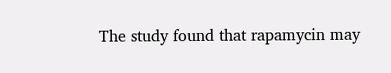The study found that rapamycin may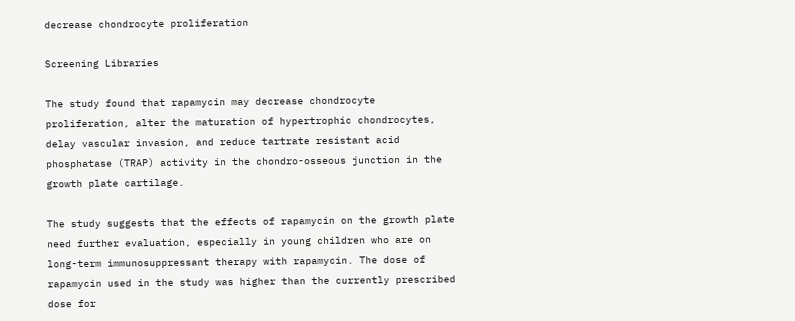decrease chondrocyte proliferation

Screening Libraries

The study found that rapamycin may decrease chondrocyte proliferation, alter the maturation of hypertrophic chondrocytes, delay vascular invasion, and reduce tartrate resistant acid phosphatase (TRAP) activity in the chondro-osseous junction in the growth plate cartilage.

The study suggests that the effects of rapamycin on the growth plate need further evaluation, especially in young children who are on long-term immunosuppressant therapy with rapamycin. The dose of rapamycin used in the study was higher than the currently prescribed dose for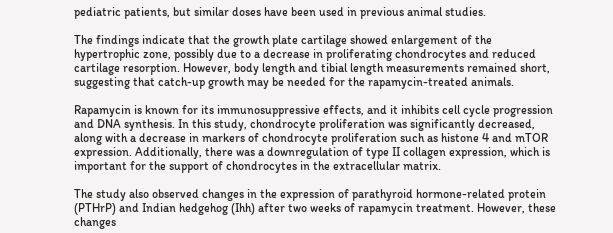pediatric patients, but similar doses have been used in previous animal studies.

The findings indicate that the growth plate cartilage showed enlargement of the hypertrophic zone, possibly due to a decrease in proliferating chondrocytes and reduced cartilage resorption. However, body length and tibial length measurements remained short, suggesting that catch-up growth may be needed for the rapamycin-treated animals.

Rapamycin is known for its immunosuppressive effects, and it inhibits cell cycle progression and DNA synthesis. In this study, chondrocyte proliferation was significantly decreased, along with a decrease in markers of chondrocyte proliferation such as histone 4 and mTOR expression. Additionally, there was a downregulation of type II collagen expression, which is important for the support of chondrocytes in the extracellular matrix.

The study also observed changes in the expression of parathyroid hormone-related protein (PTHrP) and Indian hedgehog (Ihh) after two weeks of rapamycin treatment. However, these changes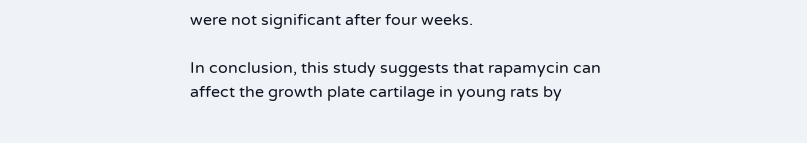were not significant after four weeks.

In conclusion, this study suggests that rapamycin can affect the growth plate cartilage in young rats by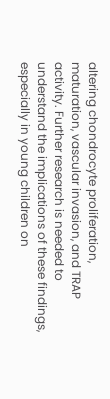altering chondrocyte proliferation, maturation, vascular invasion, and TRAP activity. Further research is needed to understand the implications of these findings, especially in young children on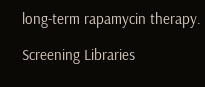long-term rapamycin therapy.

Screening Libraries